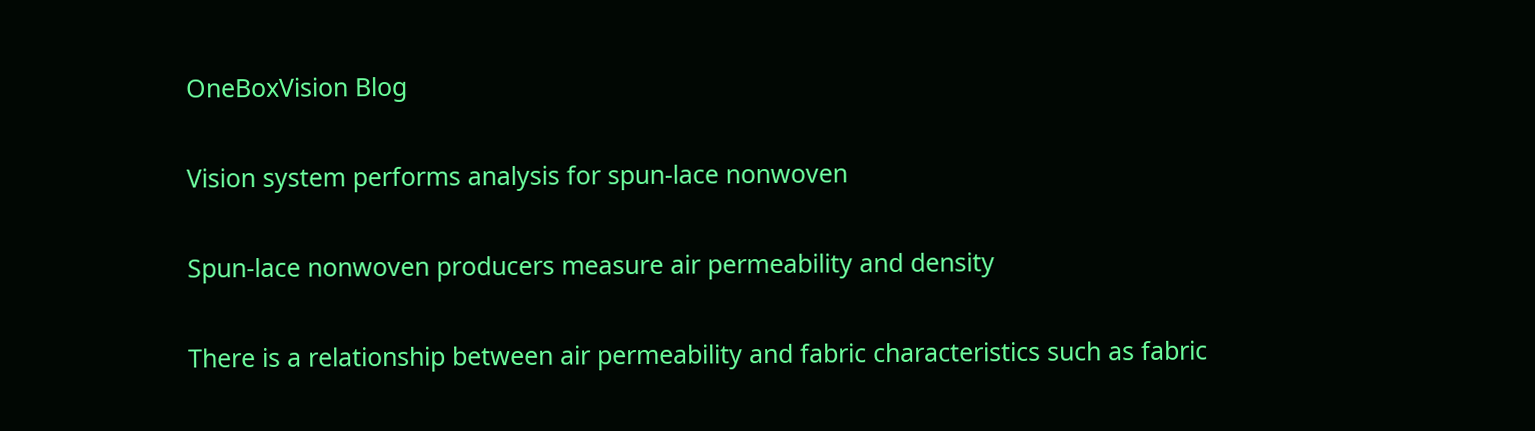OneBoxVision Blog

Vision system performs analysis for spun-lace nonwoven

Spun-lace nonwoven producers measure air permeability and density

There is a relationship between air permeability and fabric characteristics such as fabric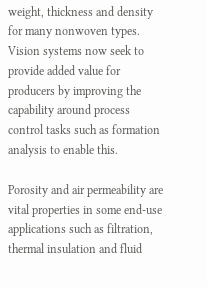weight, thickness and density for many nonwoven types. Vision systems now seek to provide added value for producers by improving the capability around process control tasks such as formation analysis to enable this.

Porosity and air permeability are vital properties in some end-use applications such as filtration, thermal insulation and fluid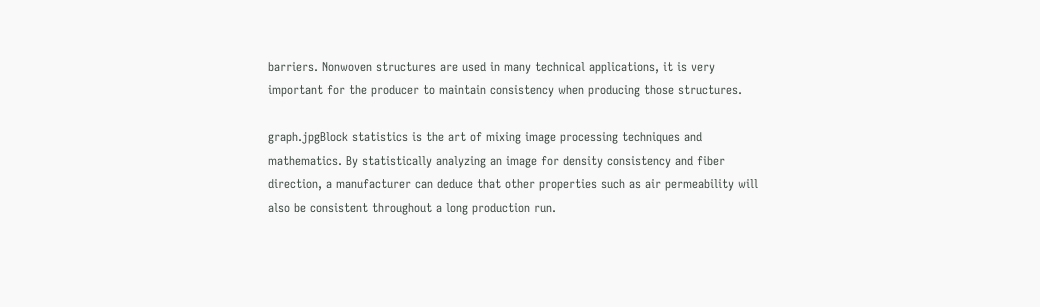barriers. Nonwoven structures are used in many technical applications, it is very important for the producer to maintain consistency when producing those structures.

graph.jpgBlock statistics is the art of mixing image processing techniques and mathematics. By statistically analyzing an image for density consistency and fiber direction, a manufacturer can deduce that other properties such as air permeability will also be consistent throughout a long production run.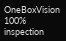OneBoxVision 100% inspection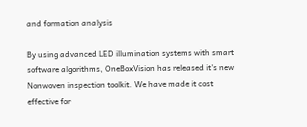and formation analysis

By using advanced LED illumination systems with smart software algorithms, OneBoxVision has released it's new Nonwoven inspection toolkit. We have made it cost effective for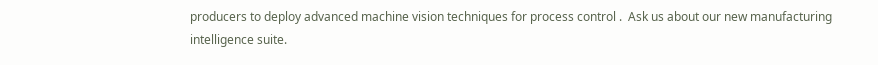producers to deploy advanced machine vision techniques for process control .  Ask us about our new manufacturing intelligence suite.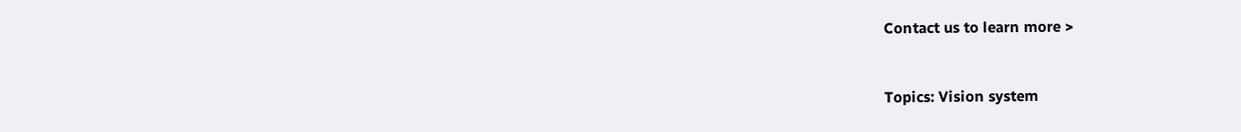Contact us to learn more >


Topics: Vision system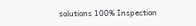solutions 100% Inspection